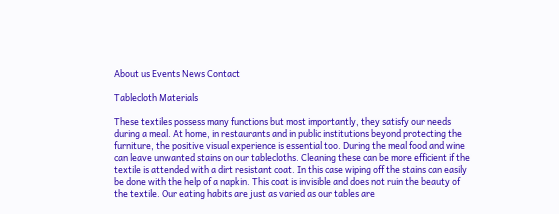About us Events News Contact

Tablecloth Materials

These textiles possess many functions but most importantly, they satisfy our needs during a meal. At home, in restaurants and in public institutions beyond protecting the furniture, the positive visual experience is essential too. During the meal food and wine can leave unwanted stains on our tablecloths. Cleaning these can be more efficient if the textile is attended with a dirt resistant coat. In this case wiping off the stains can easily be done with the help of a napkin. This coat is invisible and does not ruin the beauty of the textile. Our eating habits are just as varied as our tables are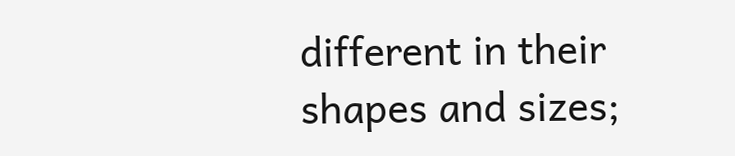different in their shapes and sizes;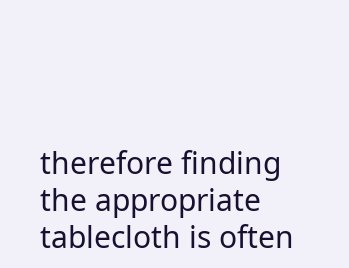therefore finding the appropriate tablecloth is often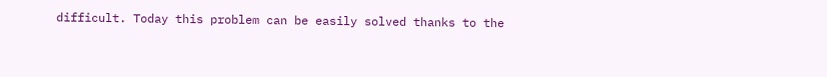difficult. Today this problem can be easily solved thanks to the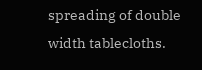spreading of double width tablecloths.